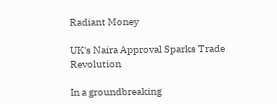Radiant Money

UK's Naira Approval Sparks Trade Revolution

In a groundbreaking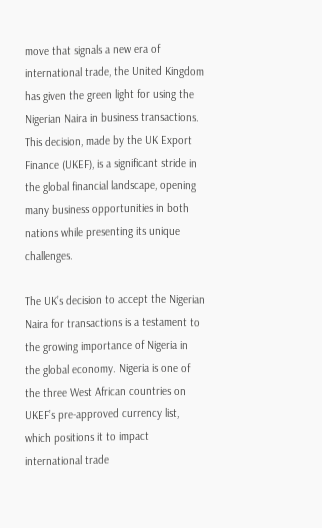move that signals a new era of international trade, the United Kingdom has given the green light for using the Nigerian Naira in business transactions. This decision, made by the UK Export Finance (UKEF), is a significant stride in the global financial landscape, opening many business opportunities in both nations while presenting its unique challenges.

The UK’s decision to accept the Nigerian Naira for transactions is a testament to the growing importance of Nigeria in the global economy. Nigeria is one of the three West African countries on UKEF’s pre-approved currency list, which positions it to impact international trade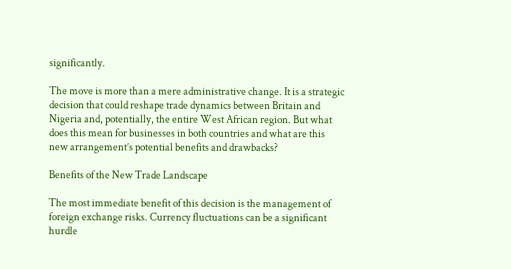significantly.

The move is more than a mere administrative change. It is a strategic decision that could reshape trade dynamics between Britain and Nigeria and, potentially, the entire West African region. But what does this mean for businesses in both countries and what are this new arrangement’s potential benefits and drawbacks?

Benefits of the New Trade Landscape

The most immediate benefit of this decision is the management of foreign exchange risks. Currency fluctuations can be a significant hurdle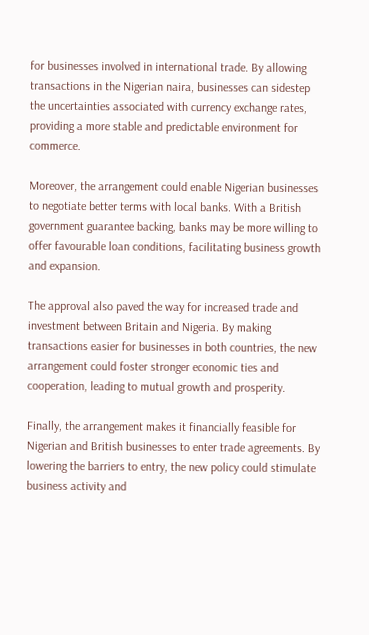for businesses involved in international trade. By allowing transactions in the Nigerian naira, businesses can sidestep the uncertainties associated with currency exchange rates, providing a more stable and predictable environment for commerce.

Moreover, the arrangement could enable Nigerian businesses to negotiate better terms with local banks. With a British government guarantee backing, banks may be more willing to offer favourable loan conditions, facilitating business growth and expansion.

The approval also paved the way for increased trade and investment between Britain and Nigeria. By making transactions easier for businesses in both countries, the new arrangement could foster stronger economic ties and cooperation, leading to mutual growth and prosperity.

Finally, the arrangement makes it financially feasible for Nigerian and British businesses to enter trade agreements. By lowering the barriers to entry, the new policy could stimulate business activity and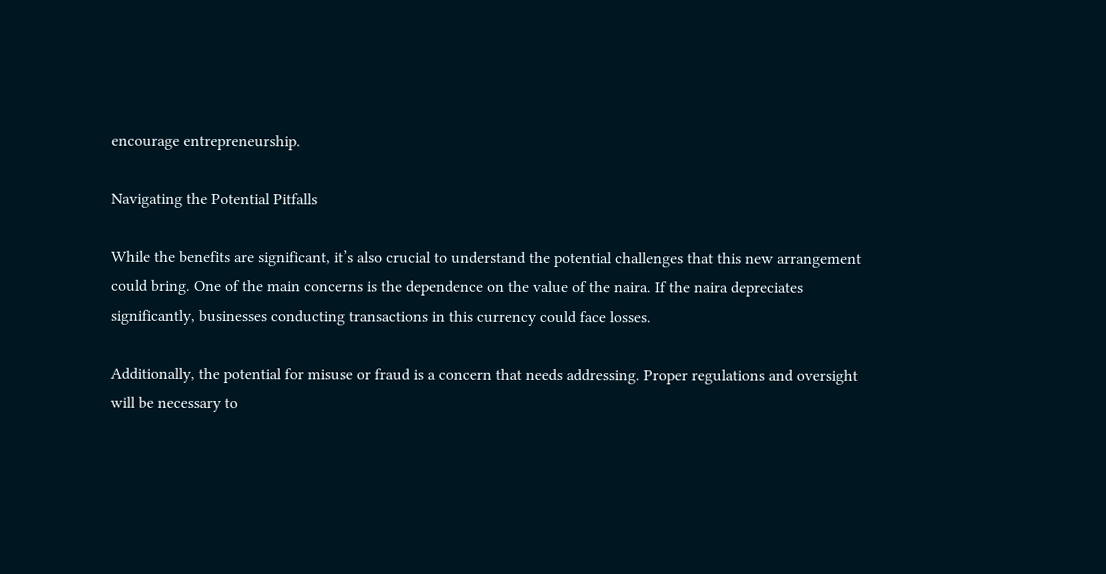encourage entrepreneurship.

Navigating the Potential Pitfalls

While the benefits are significant, it’s also crucial to understand the potential challenges that this new arrangement could bring. One of the main concerns is the dependence on the value of the naira. If the naira depreciates significantly, businesses conducting transactions in this currency could face losses.

Additionally, the potential for misuse or fraud is a concern that needs addressing. Proper regulations and oversight will be necessary to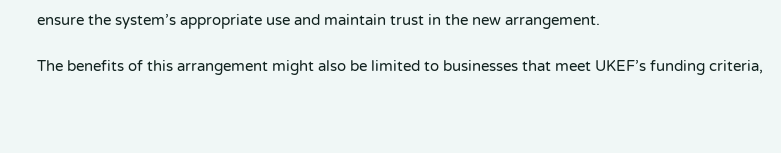ensure the system’s appropriate use and maintain trust in the new arrangement.

The benefits of this arrangement might also be limited to businesses that meet UKEF’s funding criteria,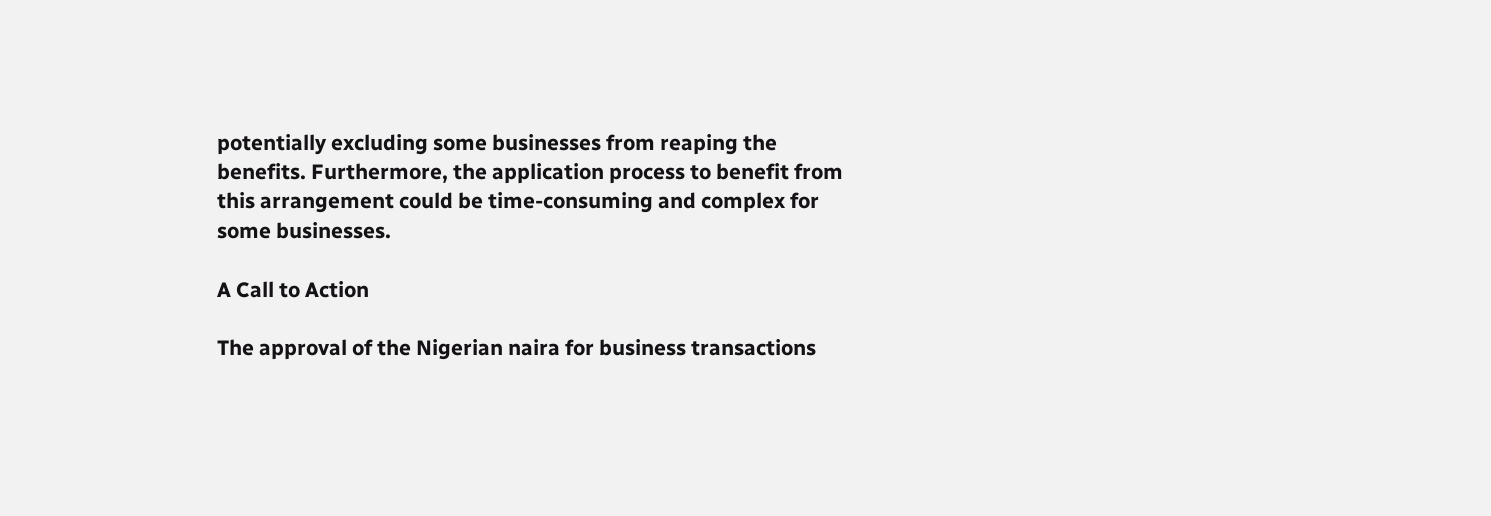potentially excluding some businesses from reaping the benefits. Furthermore, the application process to benefit from this arrangement could be time-consuming and complex for some businesses.

A Call to Action

The approval of the Nigerian naira for business transactions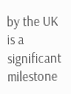by the UK is a significant milestone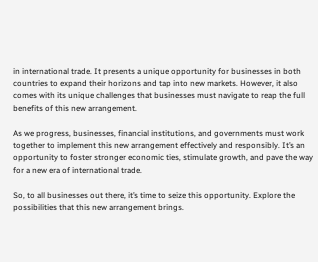in international trade. It presents a unique opportunity for businesses in both countries to expand their horizons and tap into new markets. However, it also comes with its unique challenges that businesses must navigate to reap the full benefits of this new arrangement.

As we progress, businesses, financial institutions, and governments must work together to implement this new arrangement effectively and responsibly. It’s an opportunity to foster stronger economic ties, stimulate growth, and pave the way for a new era of international trade.

So, to all businesses out there, it’s time to seize this opportunity. Explore the possibilities that this new arrangement brings.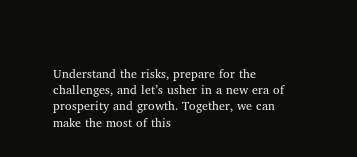Understand the risks, prepare for the challenges, and let’s usher in a new era of prosperity and growth. Together, we can make the most of this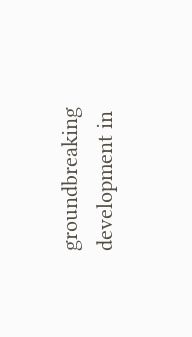groundbreaking development in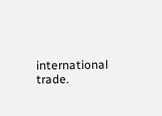international trade.